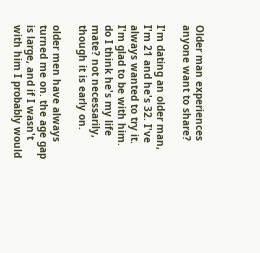Older man experiences anyone want to share?

I'm dating an older man, I'm 21 and he's 32. I've always wanted to try it. I'm glad to be with him. do I think he's my life mate? not necessarily, though it is early on.

older men have always turned me on. the age gap is large, and if I wasn't with him I probably would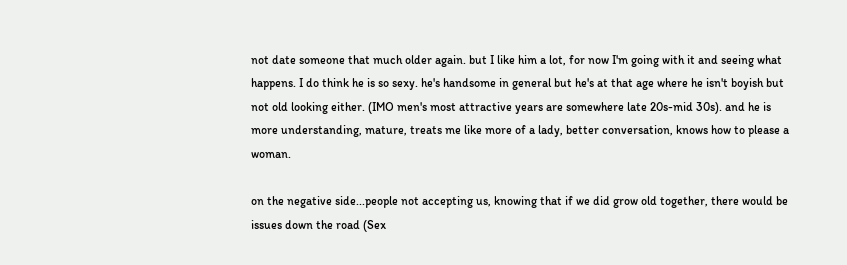not date someone that much older again. but I like him a lot, for now I'm going with it and seeing what happens. I do think he is so sexy. he's handsome in general but he's at that age where he isn't boyish but not old looking either. (IMO men's most attractive years are somewhere late 20s-mid 30s). and he is more understanding, mature, treats me like more of a lady, better conversation, knows how to please a woman.

on the negative side...people not accepting us, knowing that if we did grow old together, there would be issues down the road (Sex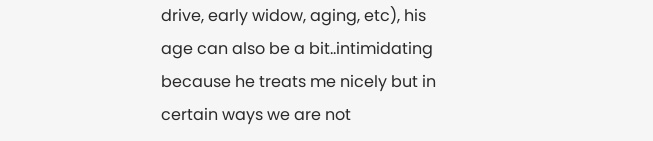drive, early widow, aging, etc), his age can also be a bit..intimidating because he treats me nicely but in certain ways we are not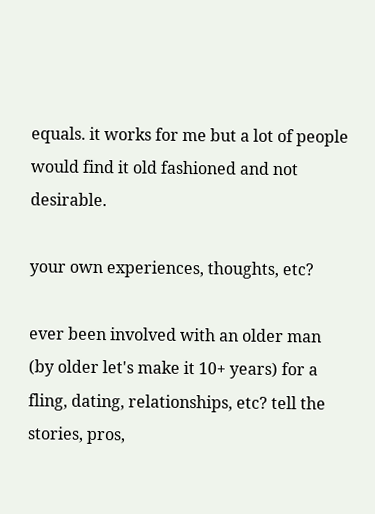equals. it works for me but a lot of people would find it old fashioned and not desirable.

your own experiences, thoughts, etc?

ever been involved with an older man (by older let's make it 10+ years) for a fling, dating, relationships, etc? tell the stories, pros,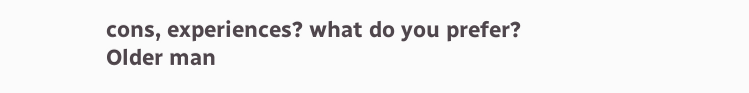cons, experiences? what do you prefer?
Older man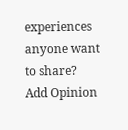experiences anyone want to share?
Add Opinion